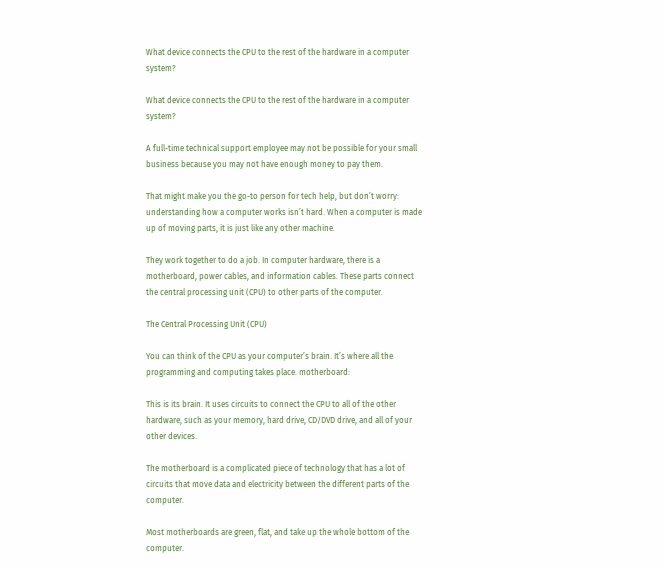What device connects the CPU to the rest of the hardware in a computer system?

What device connects the CPU to the rest of the hardware in a computer system?

A full-time technical support employee may not be possible for your small business because you may not have enough money to pay them.

That might make you the go-to person for tech help, but don’t worry: understanding how a computer works isn’t hard. When a computer is made up of moving parts, it is just like any other machine.

They work together to do a job. In computer hardware, there is a motherboard, power cables, and information cables. These parts connect the central processing unit (CPU) to other parts of the computer.

The Central Processing Unit (CPU)

You can think of the CPU as your computer’s brain. It’s where all the programming and computing takes place. motherboard:

This is its brain. It uses circuits to connect the CPU to all of the other hardware, such as your memory, hard drive, CD/DVD drive, and all of your other devices.

The motherboard is a complicated piece of technology that has a lot of circuits that move data and electricity between the different parts of the computer.

Most motherboards are green, flat, and take up the whole bottom of the computer.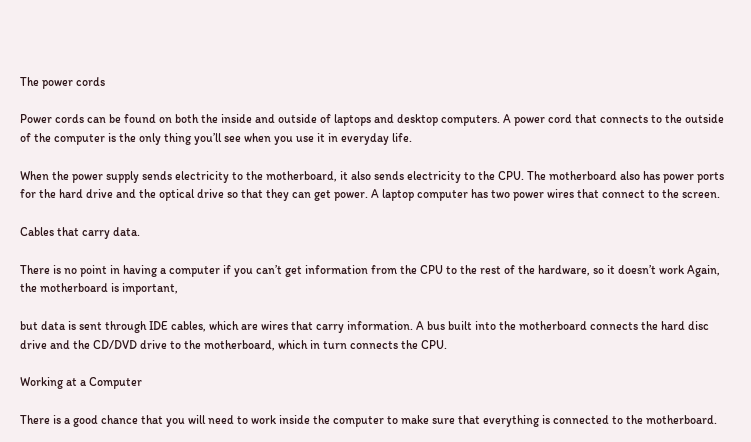The power cords

Power cords can be found on both the inside and outside of laptops and desktop computers. A power cord that connects to the outside of the computer is the only thing you’ll see when you use it in everyday life.

When the power supply sends electricity to the motherboard, it also sends electricity to the CPU. The motherboard also has power ports for the hard drive and the optical drive so that they can get power. A laptop computer has two power wires that connect to the screen.

Cables that carry data.

There is no point in having a computer if you can’t get information from the CPU to the rest of the hardware, so it doesn’t work Again, the motherboard is important,

but data is sent through IDE cables, which are wires that carry information. A bus built into the motherboard connects the hard disc drive and the CD/DVD drive to the motherboard, which in turn connects the CPU.

Working at a Computer

There is a good chance that you will need to work inside the computer to make sure that everything is connected to the motherboard.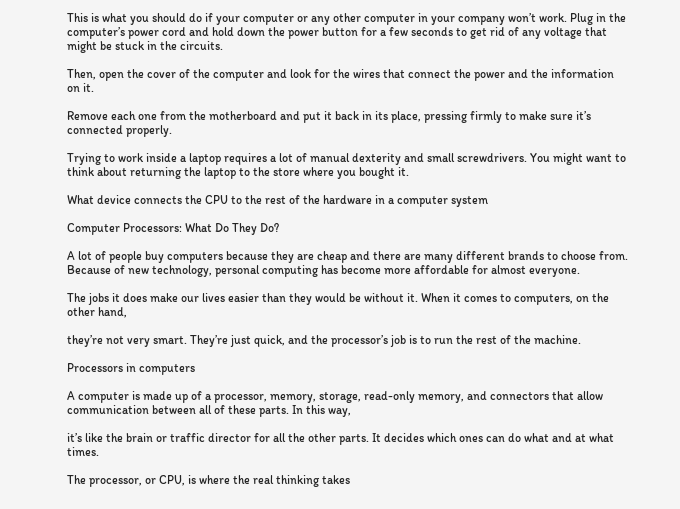This is what you should do if your computer or any other computer in your company won’t work. Plug in the computer’s power cord and hold down the power button for a few seconds to get rid of any voltage that might be stuck in the circuits.

Then, open the cover of the computer and look for the wires that connect the power and the information on it.

Remove each one from the motherboard and put it back in its place, pressing firmly to make sure it’s connected properly.

Trying to work inside a laptop requires a lot of manual dexterity and small screwdrivers. You might want to think about returning the laptop to the store where you bought it.

What device connects the CPU to the rest of the hardware in a computer system

Computer Processors: What Do They Do?

A lot of people buy computers because they are cheap and there are many different brands to choose from. Because of new technology, personal computing has become more affordable for almost everyone.

The jobs it does make our lives easier than they would be without it. When it comes to computers, on the other hand,

they’re not very smart. They’re just quick, and the processor’s job is to run the rest of the machine.

Processors in computers

A computer is made up of a processor, memory, storage, read-only memory, and connectors that allow communication between all of these parts. In this way,

it’s like the brain or traffic director for all the other parts. It decides which ones can do what and at what times.

The processor, or CPU, is where the real thinking takes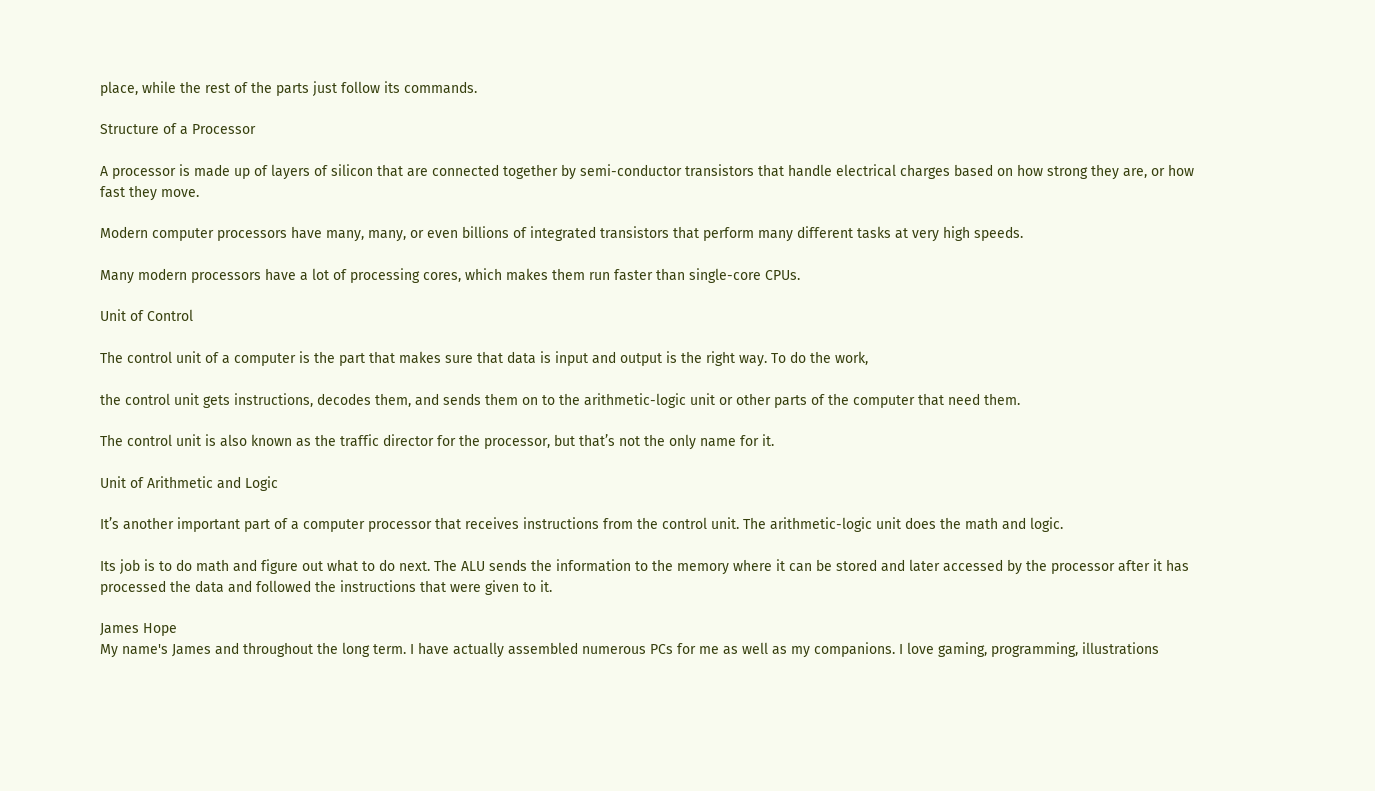place, while the rest of the parts just follow its commands.

Structure of a Processor

A processor is made up of layers of silicon that are connected together by semi-conductor transistors that handle electrical charges based on how strong they are, or how fast they move.

Modern computer processors have many, many, or even billions of integrated transistors that perform many different tasks at very high speeds.

Many modern processors have a lot of processing cores, which makes them run faster than single-core CPUs.

Unit of Control

The control unit of a computer is the part that makes sure that data is input and output is the right way. To do the work,

the control unit gets instructions, decodes them, and sends them on to the arithmetic-logic unit or other parts of the computer that need them.

The control unit is also known as the traffic director for the processor, but that’s not the only name for it.

Unit of Arithmetic and Logic

It’s another important part of a computer processor that receives instructions from the control unit. The arithmetic-logic unit does the math and logic.

Its job is to do math and figure out what to do next. The ALU sends the information to the memory where it can be stored and later accessed by the processor after it has processed the data and followed the instructions that were given to it.

James Hope
My name's James and throughout the long term. I have actually assembled numerous PCs for me as well as my companions. I love gaming, programming, illustrations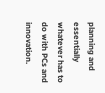planning and essentially whatever has to do with PCs and innovation.